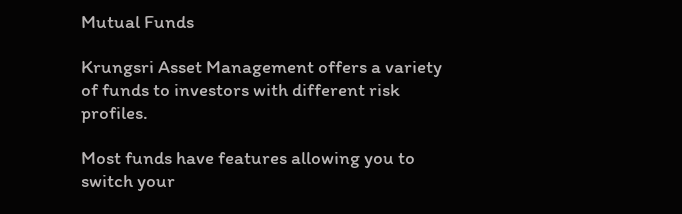Mutual Funds

Krungsri Asset Management offers a variety of funds to investors with different risk profiles.

Most funds have features allowing you to switch your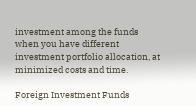investment among the funds when you have different investment portfolio allocation, at minimized costs and time.

Foreign Investment Funds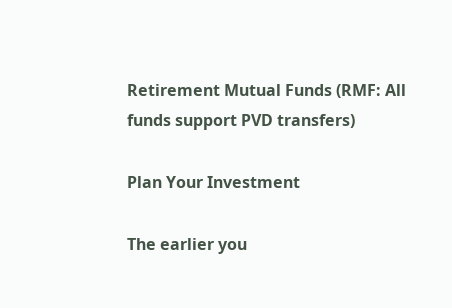Retirement Mutual Funds (RMF: All funds support PVD transfers)

Plan Your Investment

The earlier you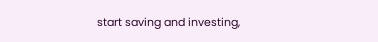start saving and investing,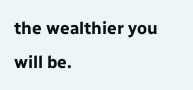the wealthier you will be.